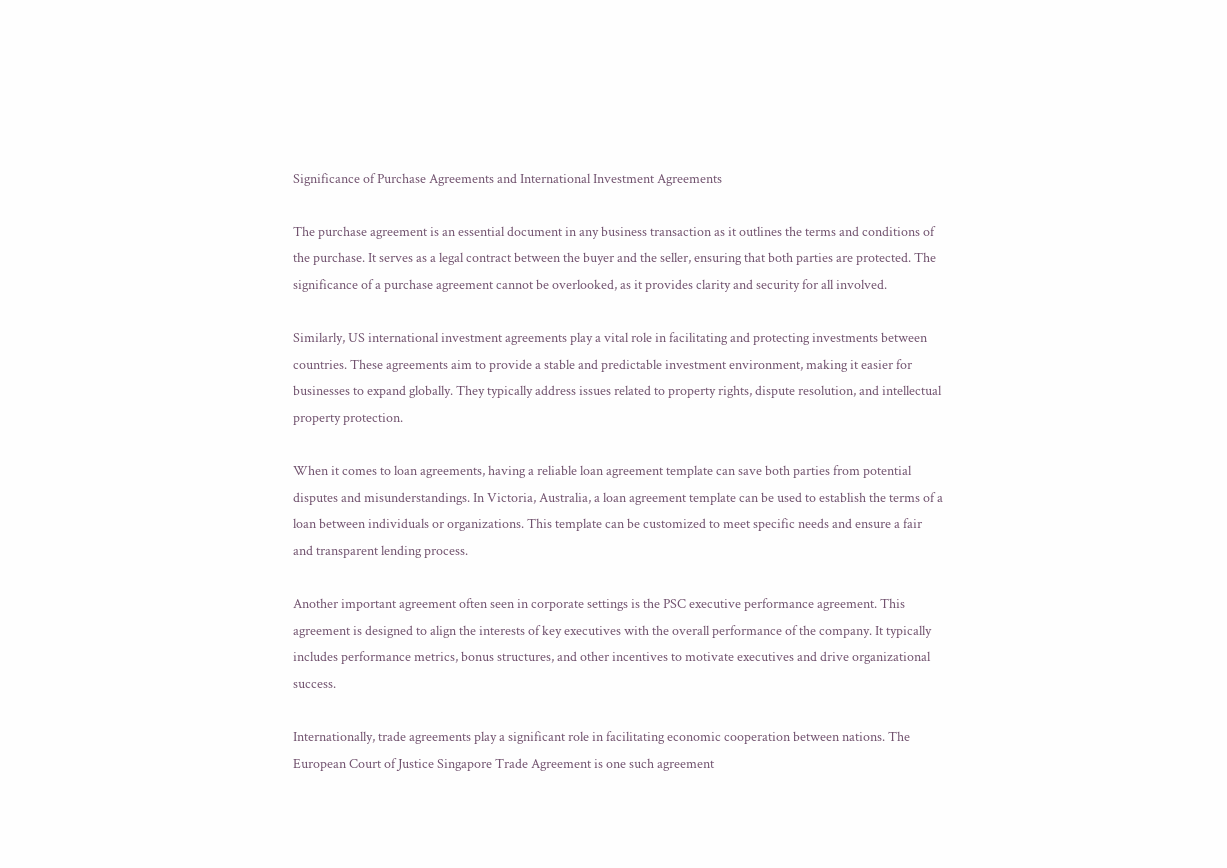Significance of Purchase Agreements and International Investment Agreements

The purchase agreement is an essential document in any business transaction as it outlines the terms and conditions of the purchase. It serves as a legal contract between the buyer and the seller, ensuring that both parties are protected. The significance of a purchase agreement cannot be overlooked, as it provides clarity and security for all involved.

Similarly, US international investment agreements play a vital role in facilitating and protecting investments between countries. These agreements aim to provide a stable and predictable investment environment, making it easier for businesses to expand globally. They typically address issues related to property rights, dispute resolution, and intellectual property protection.

When it comes to loan agreements, having a reliable loan agreement template can save both parties from potential disputes and misunderstandings. In Victoria, Australia, a loan agreement template can be used to establish the terms of a loan between individuals or organizations. This template can be customized to meet specific needs and ensure a fair and transparent lending process.

Another important agreement often seen in corporate settings is the PSC executive performance agreement. This agreement is designed to align the interests of key executives with the overall performance of the company. It typically includes performance metrics, bonus structures, and other incentives to motivate executives and drive organizational success.

Internationally, trade agreements play a significant role in facilitating economic cooperation between nations. The European Court of Justice Singapore Trade Agreement is one such agreement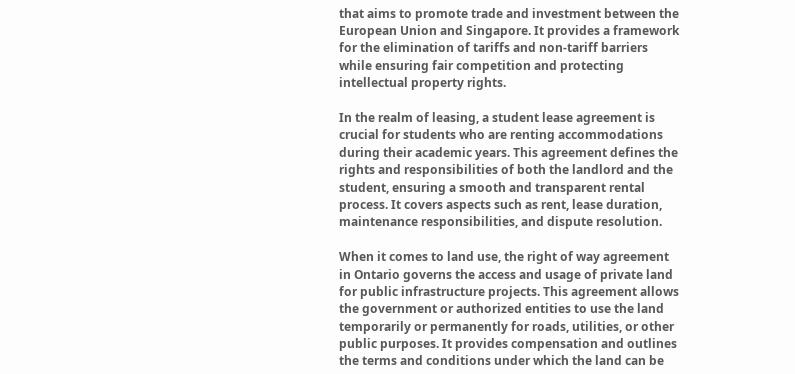that aims to promote trade and investment between the European Union and Singapore. It provides a framework for the elimination of tariffs and non-tariff barriers while ensuring fair competition and protecting intellectual property rights.

In the realm of leasing, a student lease agreement is crucial for students who are renting accommodations during their academic years. This agreement defines the rights and responsibilities of both the landlord and the student, ensuring a smooth and transparent rental process. It covers aspects such as rent, lease duration, maintenance responsibilities, and dispute resolution.

When it comes to land use, the right of way agreement in Ontario governs the access and usage of private land for public infrastructure projects. This agreement allows the government or authorized entities to use the land temporarily or permanently for roads, utilities, or other public purposes. It provides compensation and outlines the terms and conditions under which the land can be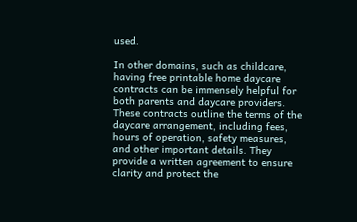used.

In other domains, such as childcare, having free printable home daycare contracts can be immensely helpful for both parents and daycare providers. These contracts outline the terms of the daycare arrangement, including fees, hours of operation, safety measures, and other important details. They provide a written agreement to ensure clarity and protect the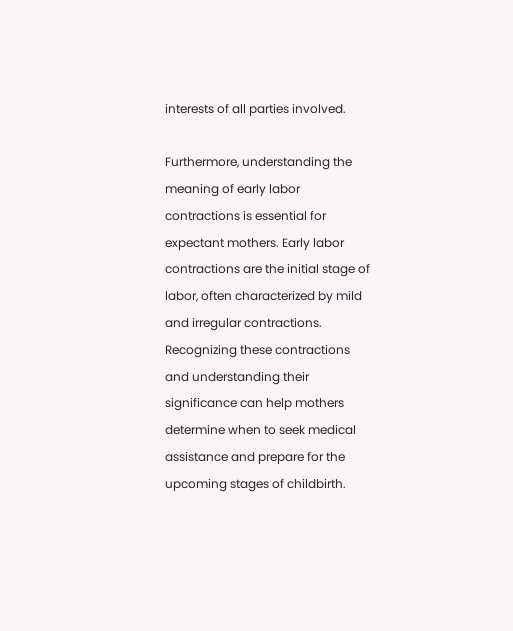interests of all parties involved.

Furthermore, understanding the meaning of early labor contractions is essential for expectant mothers. Early labor contractions are the initial stage of labor, often characterized by mild and irregular contractions. Recognizing these contractions and understanding their significance can help mothers determine when to seek medical assistance and prepare for the upcoming stages of childbirth.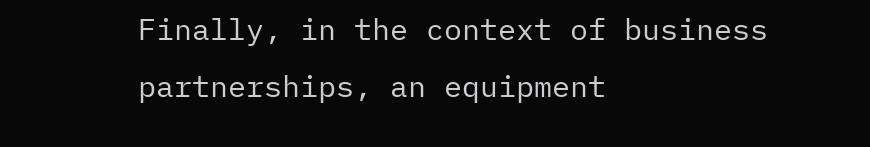Finally, in the context of business partnerships, an equipment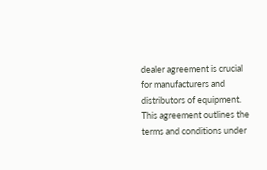dealer agreement is crucial for manufacturers and distributors of equipment. This agreement outlines the terms and conditions under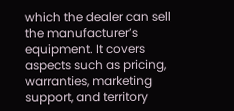which the dealer can sell the manufacturer’s equipment. It covers aspects such as pricing, warranties, marketing support, and territory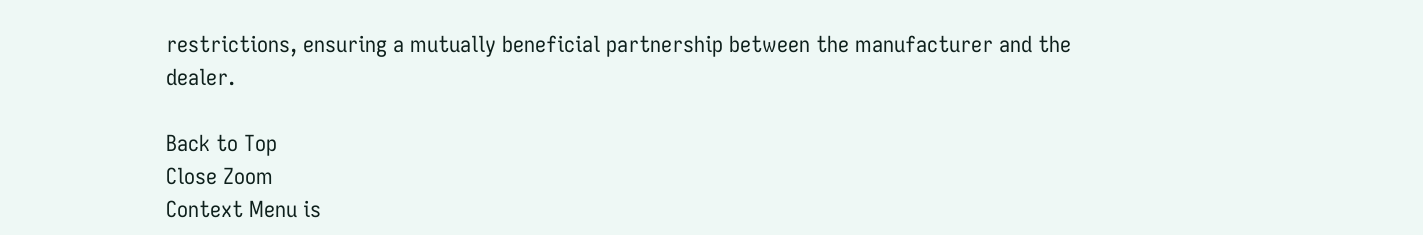restrictions, ensuring a mutually beneficial partnership between the manufacturer and the dealer.

Back to Top
Close Zoom
Context Menu is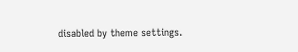disabled by theme settings.